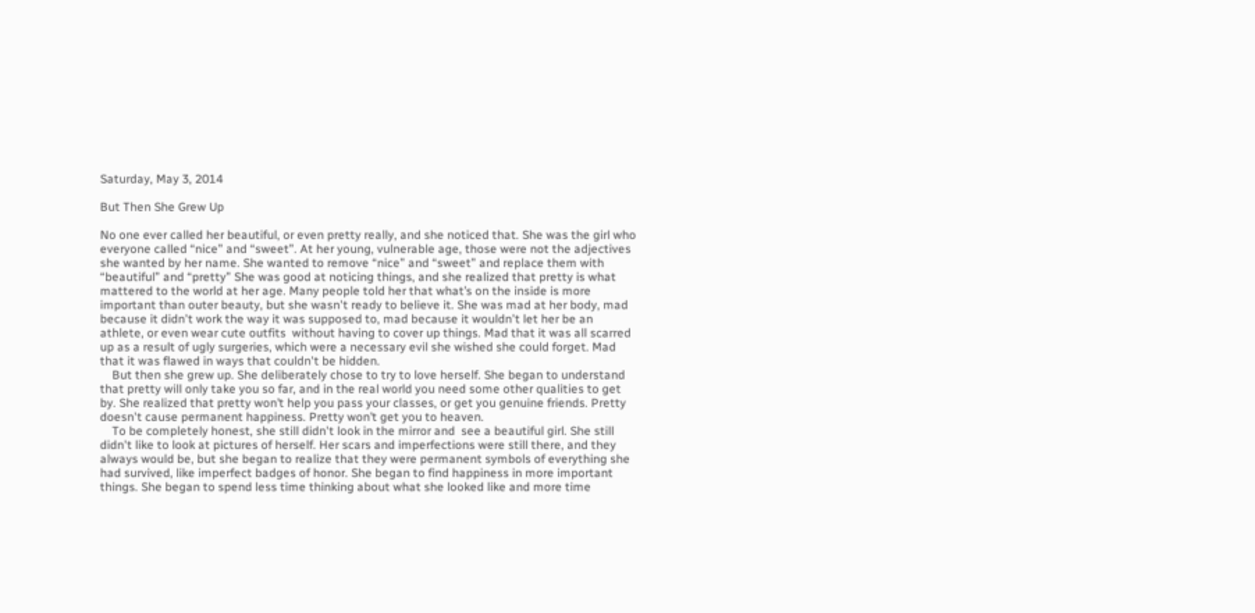Saturday, May 3, 2014

But Then She Grew Up

No one ever called her beautiful, or even pretty really, and she noticed that. She was the girl who everyone called “nice” and “sweet”. At her young, vulnerable age, those were not the adjectives she wanted by her name. She wanted to remove “nice” and “sweet” and replace them with “beautiful” and “pretty” She was good at noticing things, and she realized that pretty is what mattered to the world at her age. Many people told her that what’s on the inside is more important than outer beauty, but she wasn't ready to believe it. She was mad at her body, mad because it didn't work the way it was supposed to, mad because it wouldn't let her be an athlete, or even wear cute outfits  without having to cover up things. Mad that it was all scarred up as a result of ugly surgeries, which were a necessary evil she wished she could forget. Mad that it was flawed in ways that couldn't be hidden.
    But then she grew up. She deliberately chose to try to love herself. She began to understand that pretty will only take you so far, and in the real world you need some other qualities to get by. She realized that pretty won’t help you pass your classes, or get you genuine friends. Pretty doesn't cause permanent happiness. Pretty won’t get you to heaven.
    To be completely honest, she still didn't look in the mirror and  see a beautiful girl. She still didn't like to look at pictures of herself. Her scars and imperfections were still there, and they always would be, but she began to realize that they were permanent symbols of everything she had survived, like imperfect badges of honor. She began to find happiness in more important things. She began to spend less time thinking about what she looked like and more time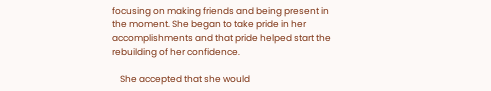focusing on making friends and being present in the moment. She began to take pride in her accomplishments and that pride helped start the rebuilding of her confidence.

    She accepted that she would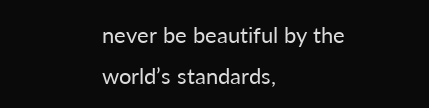never be beautiful by the world’s standards,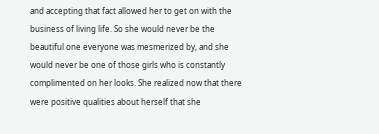and accepting that fact allowed her to get on with the business of living life. So she would never be the beautiful one everyone was mesmerized by, and she would never be one of those girls who is constantly complimented on her looks. She realized now that there were positive qualities about herself that she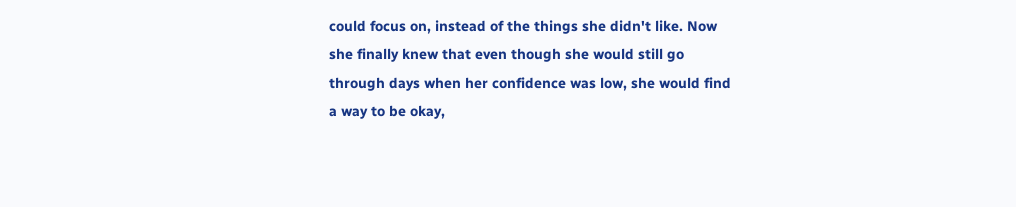could focus on, instead of the things she didn't like. Now she finally knew that even though she would still go through days when her confidence was low, she would find a way to be okay,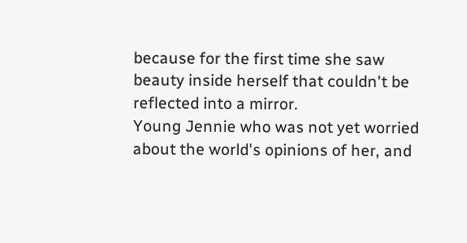because for the first time she saw beauty inside herself that couldn't be reflected into a mirror.
Young Jennie who was not yet worried about the world's opinions of her, and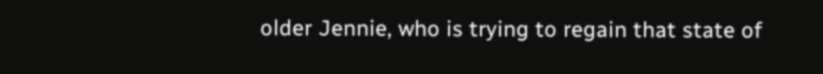older Jennie, who is trying to regain that state of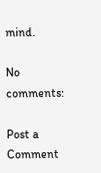mind.

No comments:

Post a Comment